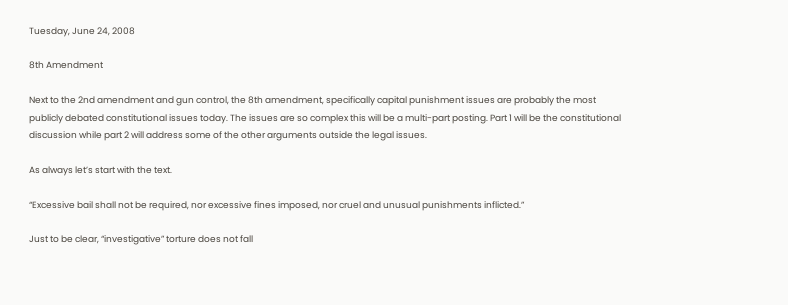Tuesday, June 24, 2008

8th Amendment

Next to the 2nd amendment and gun control, the 8th amendment, specifically capital punishment issues are probably the most publicly debated constitutional issues today. The issues are so complex this will be a multi-part posting. Part 1 will be the constitutional discussion while part 2 will address some of the other arguments outside the legal issues.

As always let’s start with the text.

“Excessive bail shall not be required, nor excessive fines imposed, nor cruel and unusual punishments inflicted.”

Just to be clear, “investigative” torture does not fall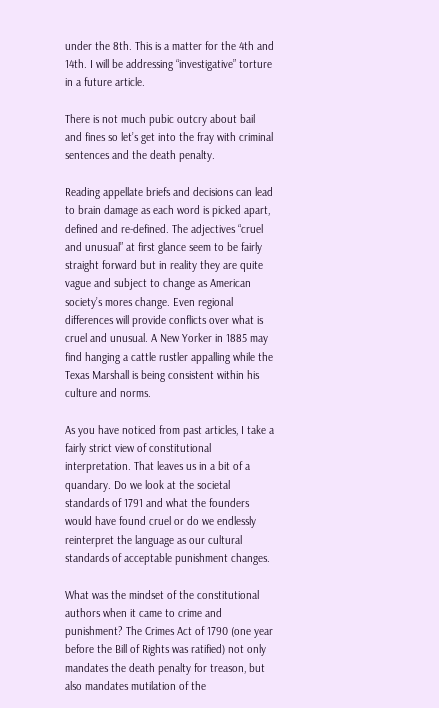under the 8th. This is a matter for the 4th and 14th. I will be addressing “investigative” torture in a future article.

There is not much pubic outcry about bail and fines so let’s get into the fray with criminal sentences and the death penalty.

Reading appellate briefs and decisions can lead to brain damage as each word is picked apart, defined and re-defined. The adjectives “cruel and unusual” at first glance seem to be fairly straight forward but in reality they are quite vague and subject to change as American society’s mores change. Even regional differences will provide conflicts over what is cruel and unusual. A New Yorker in 1885 may find hanging a cattle rustler appalling while the Texas Marshall is being consistent within his culture and norms.

As you have noticed from past articles, I take a fairly strict view of constitutional interpretation. That leaves us in a bit of a quandary. Do we look at the societal standards of 1791 and what the founders would have found cruel or do we endlessly reinterpret the language as our cultural standards of acceptable punishment changes.

What was the mindset of the constitutional authors when it came to crime and punishment? The Crimes Act of 1790 (one year before the Bill of Rights was ratified) not only mandates the death penalty for treason, but also mandates mutilation of the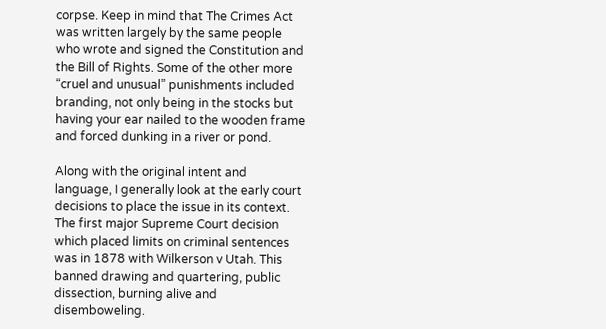corpse. Keep in mind that The Crimes Act was written largely by the same people who wrote and signed the Constitution and the Bill of Rights. Some of the other more “cruel and unusual” punishments included branding, not only being in the stocks but having your ear nailed to the wooden frame and forced dunking in a river or pond.

Along with the original intent and language, I generally look at the early court decisions to place the issue in its context. The first major Supreme Court decision which placed limits on criminal sentences was in 1878 with Wilkerson v Utah. This banned drawing and quartering, public dissection, burning alive and disemboweling.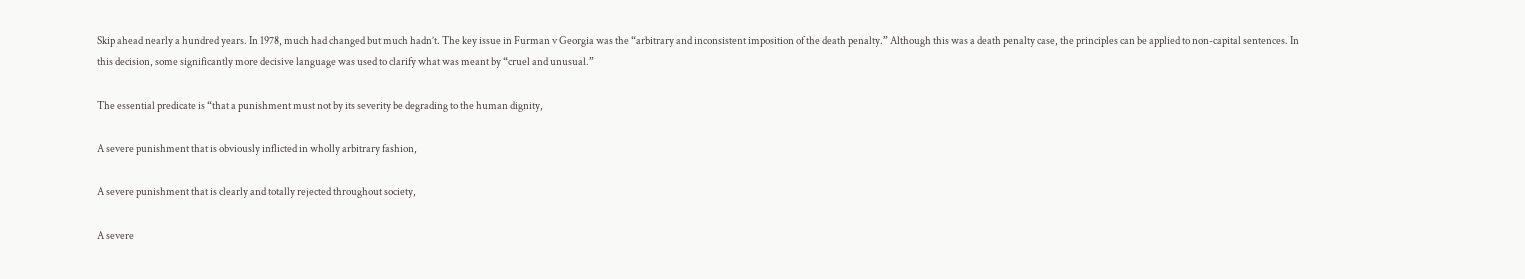Skip ahead nearly a hundred years. In 1978, much had changed but much hadn’t. The key issue in Furman v Georgia was the “arbitrary and inconsistent imposition of the death penalty.” Although this was a death penalty case, the principles can be applied to non-capital sentences. In this decision, some significantly more decisive language was used to clarify what was meant by “cruel and unusual.”

The essential predicate is “that a punishment must not by its severity be degrading to the human dignity,

A severe punishment that is obviously inflicted in wholly arbitrary fashion,

A severe punishment that is clearly and totally rejected throughout society,

A severe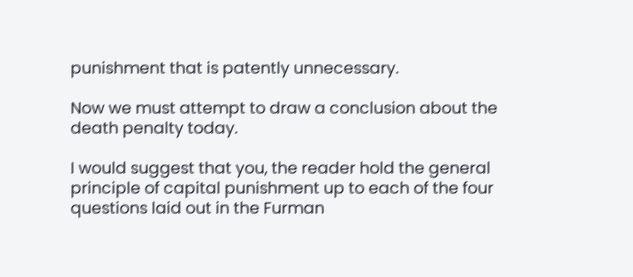punishment that is patently unnecessary.

Now we must attempt to draw a conclusion about the death penalty today.

I would suggest that you, the reader hold the general principle of capital punishment up to each of the four questions laid out in the Furman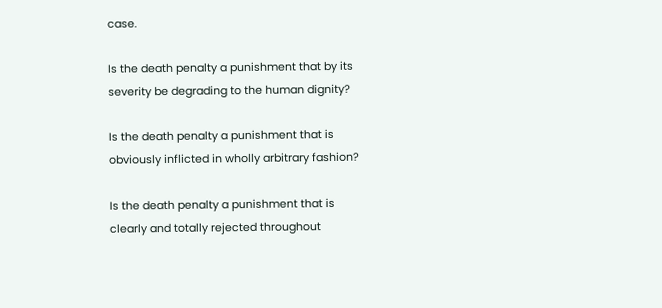case.

Is the death penalty a punishment that by its severity be degrading to the human dignity?

Is the death penalty a punishment that is obviously inflicted in wholly arbitrary fashion?

Is the death penalty a punishment that is clearly and totally rejected throughout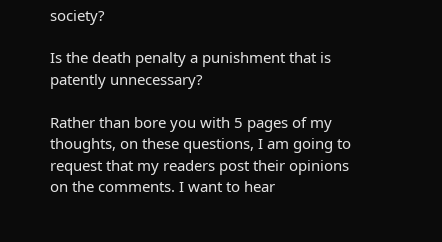society?

Is the death penalty a punishment that is patently unnecessary?

Rather than bore you with 5 pages of my thoughts, on these questions, I am going to request that my readers post their opinions on the comments. I want to hear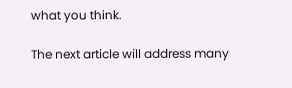what you think.

The next article will address many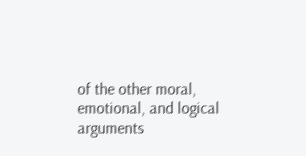of the other moral, emotional, and logical arguments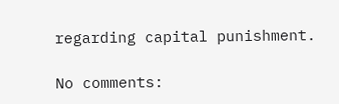regarding capital punishment.

No comments: